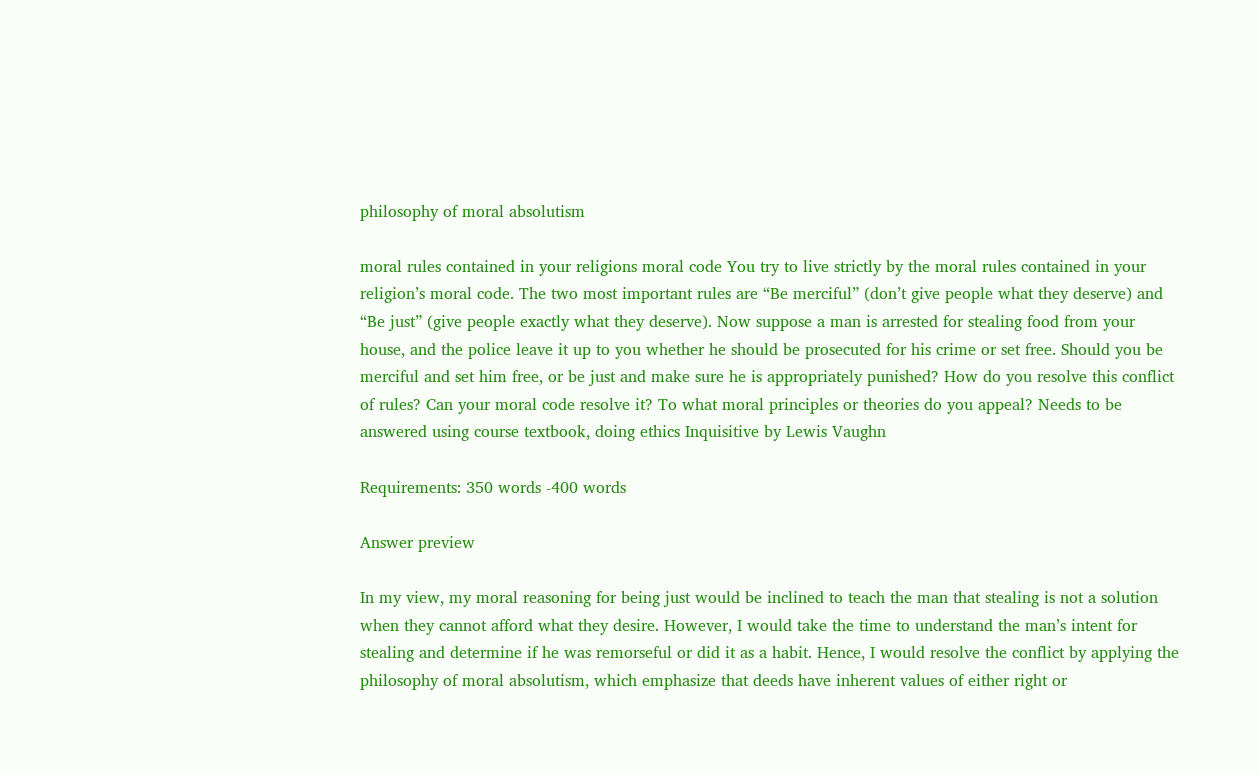philosophy of moral absolutism

moral rules contained in your religions moral code You try to live strictly by the moral rules contained in your religion’s moral code. The two most important rules are “Be merciful” (don’t give people what they deserve) and “Be just” (give people exactly what they deserve). Now suppose a man is arrested for stealing food from your house, and the police leave it up to you whether he should be prosecuted for his crime or set free. Should you be merciful and set him free, or be just and make sure he is appropriately punished? How do you resolve this conflict of rules? Can your moral code resolve it? To what moral principles or theories do you appeal? Needs to be answered using course textbook, doing ethics Inquisitive by Lewis Vaughn

Requirements: 350 words -400 words

Answer preview

In my view, my moral reasoning for being just would be inclined to teach the man that stealing is not a solution when they cannot afford what they desire. However, I would take the time to understand the man’s intent for stealing and determine if he was remorseful or did it as a habit. Hence, I would resolve the conflict by applying the philosophy of moral absolutism, which emphasize that deeds have inherent values of either right or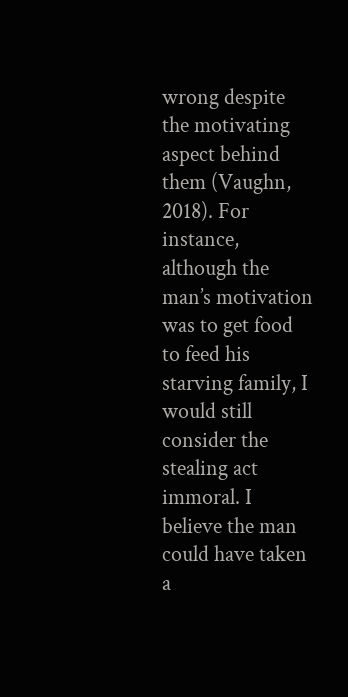wrong despite the motivating aspect behind them (Vaughn, 2018). For instance, although the man’s motivation was to get food to feed his starving family, I would still consider the stealing act immoral. I believe the man could have taken a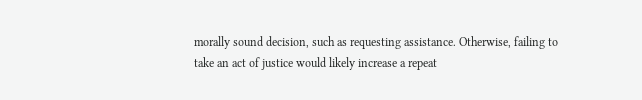morally sound decision, such as requesting assistance. Otherwise, failing to take an act of justice would likely increase a repeat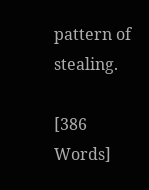pattern of stealing.

[386 Words]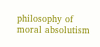philosophy of moral absolutism